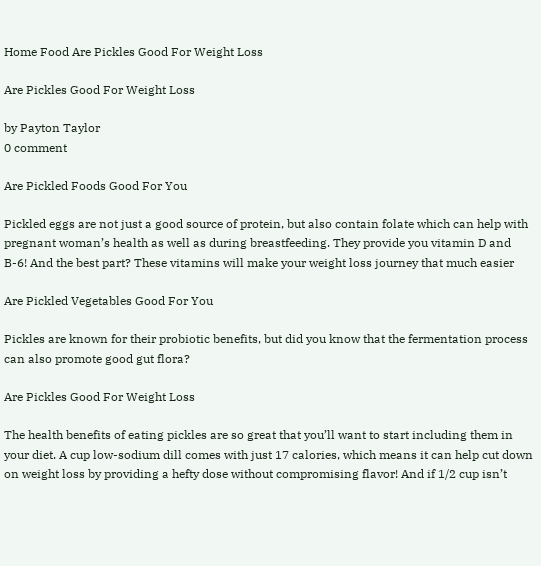Home Food Are Pickles Good For Weight Loss

Are Pickles Good For Weight Loss

by Payton Taylor
0 comment

Are Pickled Foods Good For You

Pickled eggs are not just a good source of protein, but also contain folate which can help with pregnant woman’s health as well as during breastfeeding. They provide you vitamin D and B-6! And the best part? These vitamins will make your weight loss journey that much easier

Are Pickled Vegetables Good For You

Pickles are known for their probiotic benefits, but did you know that the fermentation process can also promote good gut flora?

Are Pickles Good For Weight Loss

The health benefits of eating pickles are so great that you’ll want to start including them in your diet. A cup low-sodium dill comes with just 17 calories, which means it can help cut down on weight loss by providing a hefty dose without compromising flavor! And if 1/2 cup isn’t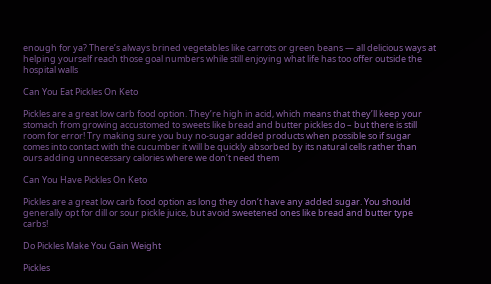enough for ya? There’s always brined vegetables like carrots or green beans — all delicious ways at helping yourself reach those goal numbers while still enjoying what life has too offer outside the hospital walls

Can You Eat Pickles On Keto

Pickles are a great low carb food option. They’re high in acid, which means that they’ll keep your stomach from growing accustomed to sweets like bread and butter pickles do – but there is still room for error! Try making sure you buy no-sugar added products when possible so if sugar comes into contact with the cucumber it will be quickly absorbed by its natural cells rather than ours adding unnecessary calories where we don’t need them

Can You Have Pickles On Keto

Pickles are a great low carb food option as long they don’t have any added sugar. You should generally opt for dill or sour pickle juice, but avoid sweetened ones like bread and butter type carbs!

Do Pickles Make You Gain Weight

Pickles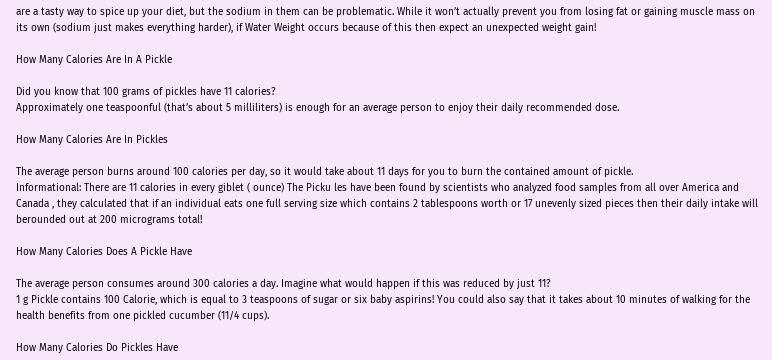are a tasty way to spice up your diet, but the sodium in them can be problematic. While it won’t actually prevent you from losing fat or gaining muscle mass on its own (sodium just makes everything harder), if Water Weight occurs because of this then expect an unexpected weight gain!

How Many Calories Are In A Pickle

Did you know that 100 grams of pickles have 11 calories?
Approximately one teaspoonful (that’s about 5 milliliters) is enough for an average person to enjoy their daily recommended dose.

How Many Calories Are In Pickles

The average person burns around 100 calories per day, so it would take about 11 days for you to burn the contained amount of pickle.
Informational: There are 11 calories in every giblet ( ounce) The Picku les have been found by scientists who analyzed food samples from all over America and Canada , they calculated that if an individual eats one full serving size which contains 2 tablespoons worth or 17 unevenly sized pieces then their daily intake will berounded out at 200 micrograms total!

How Many Calories Does A Pickle Have

The average person consumes around 300 calories a day. Imagine what would happen if this was reduced by just 11?
1 g Pickle contains 100 Calorie, which is equal to 3 teaspoons of sugar or six baby aspirins! You could also say that it takes about 10 minutes of walking for the health benefits from one pickled cucumber (11/4 cups).

How Many Calories Do Pickles Have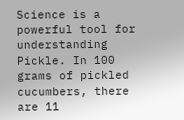Science is a powerful tool for understanding Pickle. In 100 grams of pickled cucumbers, there are 11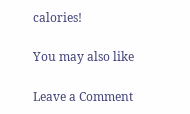calories!

You may also like

Leave a Comment